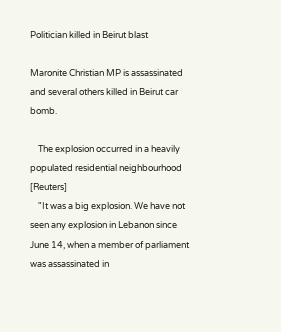Politician killed in Beirut blast

Maronite Christian MP is assassinated and several others killed in Beirut car bomb.

    The explosion occurred in a heavily populated residential neighbourhood [Reuters]
    "It was a big explosion. We have not seen any explosion in Lebanon since June 14, when a member of parliament was assassinated in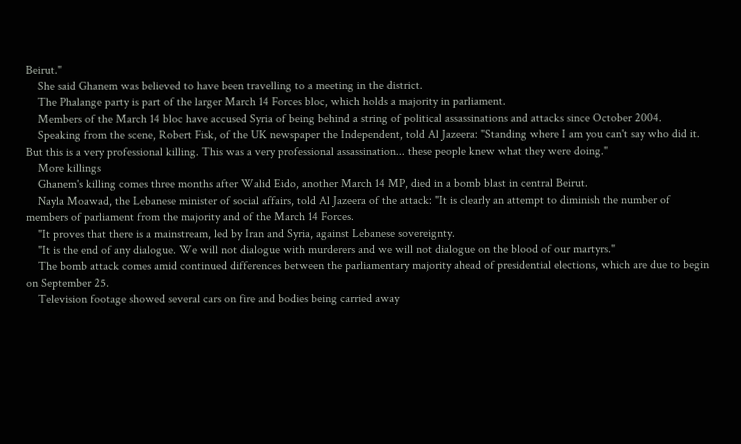Beirut."
    She said Ghanem was believed to have been travelling to a meeting in the district.
    The Phalange party is part of the larger March 14 Forces bloc, which holds a majority in parliament.
    Members of the March 14 bloc have accused Syria of being behind a string of political assassinations and attacks since October 2004.
    Speaking from the scene, Robert Fisk, of the UK newspaper the Independent, told Al Jazeera: "Standing where I am you can't say who did it. But this is a very professional killing. This was a very professional assassination... these people knew what they were doing."
    More killings
    Ghanem's killing comes three months after Walid Eido, another March 14 MP, died in a bomb blast in central Beirut.
    Nayla Moawad, the Lebanese minister of social affairs, told Al Jazeera of the attack: "It is clearly an attempt to diminish the number of members of parliament from the majority and of the March 14 Forces.
    "It proves that there is a mainstream, led by Iran and Syria, against Lebanese sovereignty.
    "It is the end of any dialogue. We will not dialogue with murderers and we will not dialogue on the blood of our martyrs."
    The bomb attack comes amid continued differences between the parliamentary majority ahead of presidential elections, which are due to begin on September 25.
    Television footage showed several cars on fire and bodies being carried away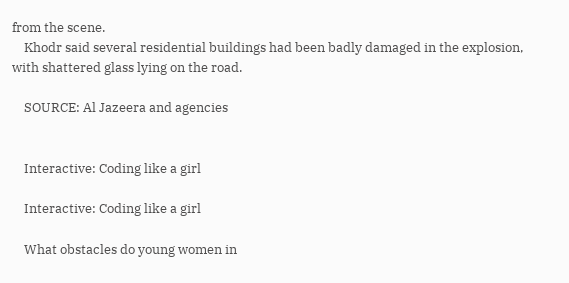from the scene.
    Khodr said several residential buildings had been badly damaged in the explosion, with shattered glass lying on the road.

    SOURCE: Al Jazeera and agencies


    Interactive: Coding like a girl

    Interactive: Coding like a girl

    What obstacles do young women in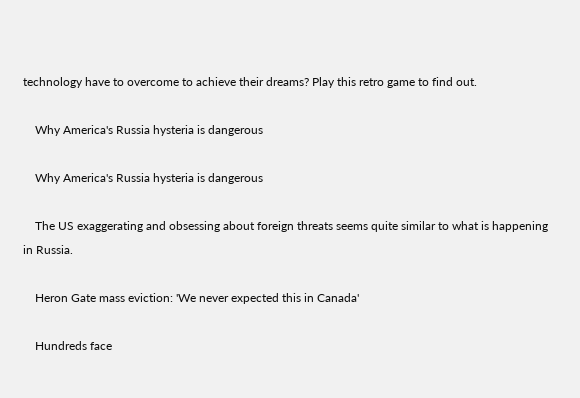technology have to overcome to achieve their dreams? Play this retro game to find out.

    Why America's Russia hysteria is dangerous

    Why America's Russia hysteria is dangerous

    The US exaggerating and obsessing about foreign threats seems quite similar to what is happening in Russia.

    Heron Gate mass eviction: 'We never expected this in Canada'

    Hundreds face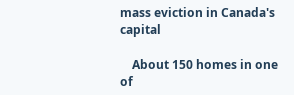mass eviction in Canada's capital

    About 150 homes in one of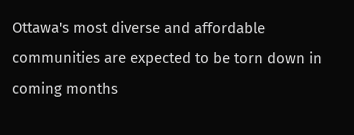Ottawa's most diverse and affordable communities are expected to be torn down in coming months